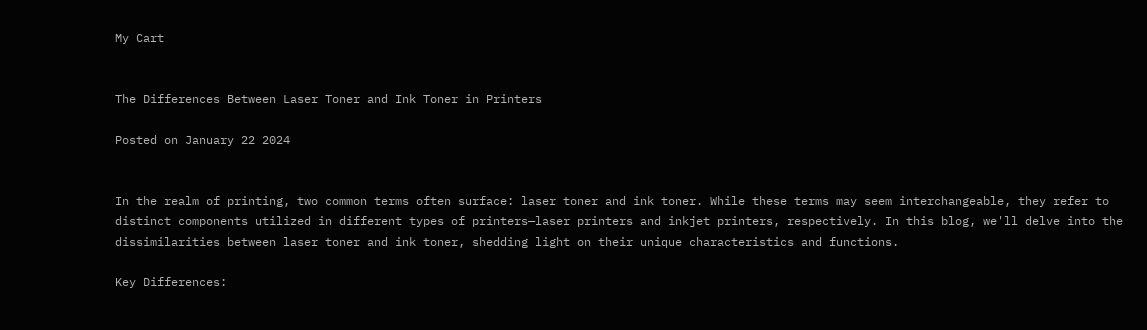My Cart


The Differences Between Laser Toner and Ink Toner in Printers

Posted on January 22 2024


In the realm of printing, two common terms often surface: laser toner and ink toner. While these terms may seem interchangeable, they refer to distinct components utilized in different types of printers—laser printers and inkjet printers, respectively. In this blog, we'll delve into the dissimilarities between laser toner and ink toner, shedding light on their unique characteristics and functions.

Key Differences: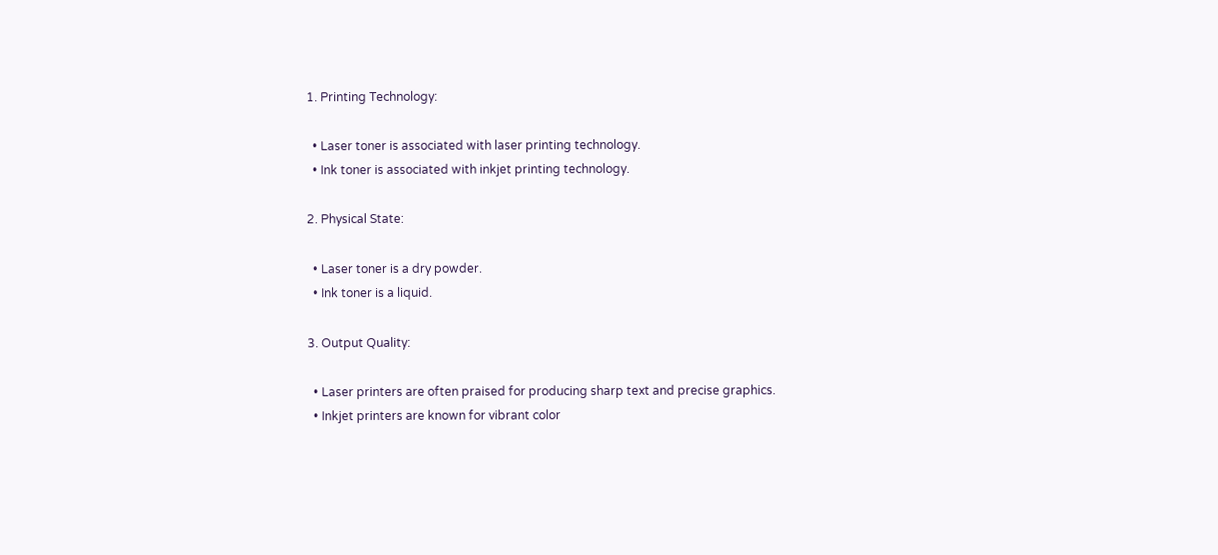1. Printing Technology:

  • Laser toner is associated with laser printing technology.
  • Ink toner is associated with inkjet printing technology.

2. Physical State:

  • Laser toner is a dry powder.
  • Ink toner is a liquid.

3. Output Quality:

  • Laser printers are often praised for producing sharp text and precise graphics.
  • Inkjet printers are known for vibrant color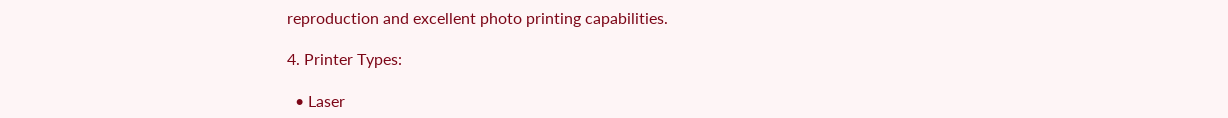reproduction and excellent photo printing capabilities.

4. Printer Types:

  • Laser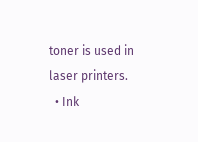toner is used in laser printers.
  • Ink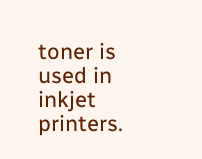toner is used in inkjet printers.